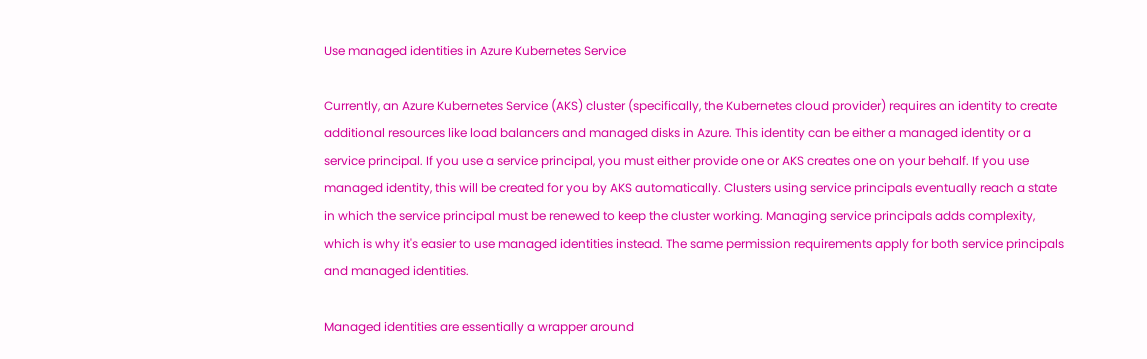Use managed identities in Azure Kubernetes Service

Currently, an Azure Kubernetes Service (AKS) cluster (specifically, the Kubernetes cloud provider) requires an identity to create additional resources like load balancers and managed disks in Azure. This identity can be either a managed identity or a service principal. If you use a service principal, you must either provide one or AKS creates one on your behalf. If you use managed identity, this will be created for you by AKS automatically. Clusters using service principals eventually reach a state in which the service principal must be renewed to keep the cluster working. Managing service principals adds complexity, which is why it's easier to use managed identities instead. The same permission requirements apply for both service principals and managed identities.

Managed identities are essentially a wrapper around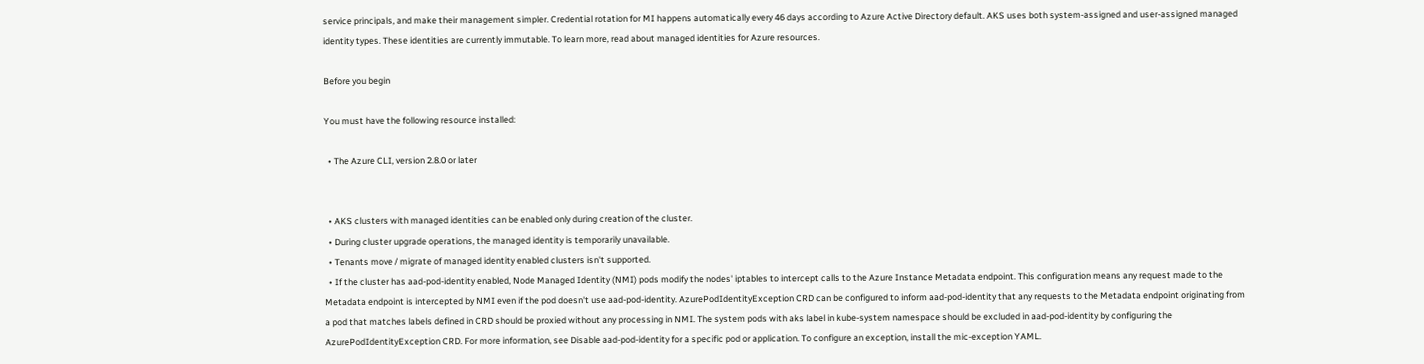service principals, and make their management simpler. Credential rotation for MI happens automatically every 46 days according to Azure Active Directory default. AKS uses both system-assigned and user-assigned managed identity types. These identities are currently immutable. To learn more, read about managed identities for Azure resources.

Before you begin

You must have the following resource installed:

  • The Azure CLI, version 2.8.0 or later


  • AKS clusters with managed identities can be enabled only during creation of the cluster.
  • During cluster upgrade operations, the managed identity is temporarily unavailable.
  • Tenants move / migrate of managed identity enabled clusters isn't supported.
  • If the cluster has aad-pod-identity enabled, Node Managed Identity (NMI) pods modify the nodes' iptables to intercept calls to the Azure Instance Metadata endpoint. This configuration means any request made to the Metadata endpoint is intercepted by NMI even if the pod doesn't use aad-pod-identity. AzurePodIdentityException CRD can be configured to inform aad-pod-identity that any requests to the Metadata endpoint originating from a pod that matches labels defined in CRD should be proxied without any processing in NMI. The system pods with aks label in kube-system namespace should be excluded in aad-pod-identity by configuring the AzurePodIdentityException CRD. For more information, see Disable aad-pod-identity for a specific pod or application. To configure an exception, install the mic-exception YAML.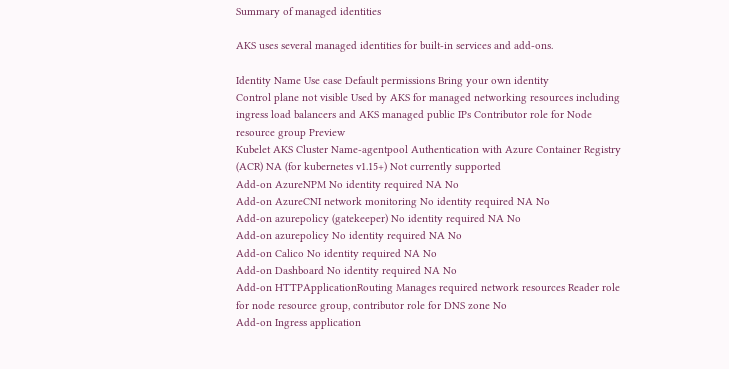Summary of managed identities

AKS uses several managed identities for built-in services and add-ons.

Identity Name Use case Default permissions Bring your own identity
Control plane not visible Used by AKS for managed networking resources including ingress load balancers and AKS managed public IPs Contributor role for Node resource group Preview
Kubelet AKS Cluster Name-agentpool Authentication with Azure Container Registry (ACR) NA (for kubernetes v1.15+) Not currently supported
Add-on AzureNPM No identity required NA No
Add-on AzureCNI network monitoring No identity required NA No
Add-on azurepolicy (gatekeeper) No identity required NA No
Add-on azurepolicy No identity required NA No
Add-on Calico No identity required NA No
Add-on Dashboard No identity required NA No
Add-on HTTPApplicationRouting Manages required network resources Reader role for node resource group, contributor role for DNS zone No
Add-on Ingress application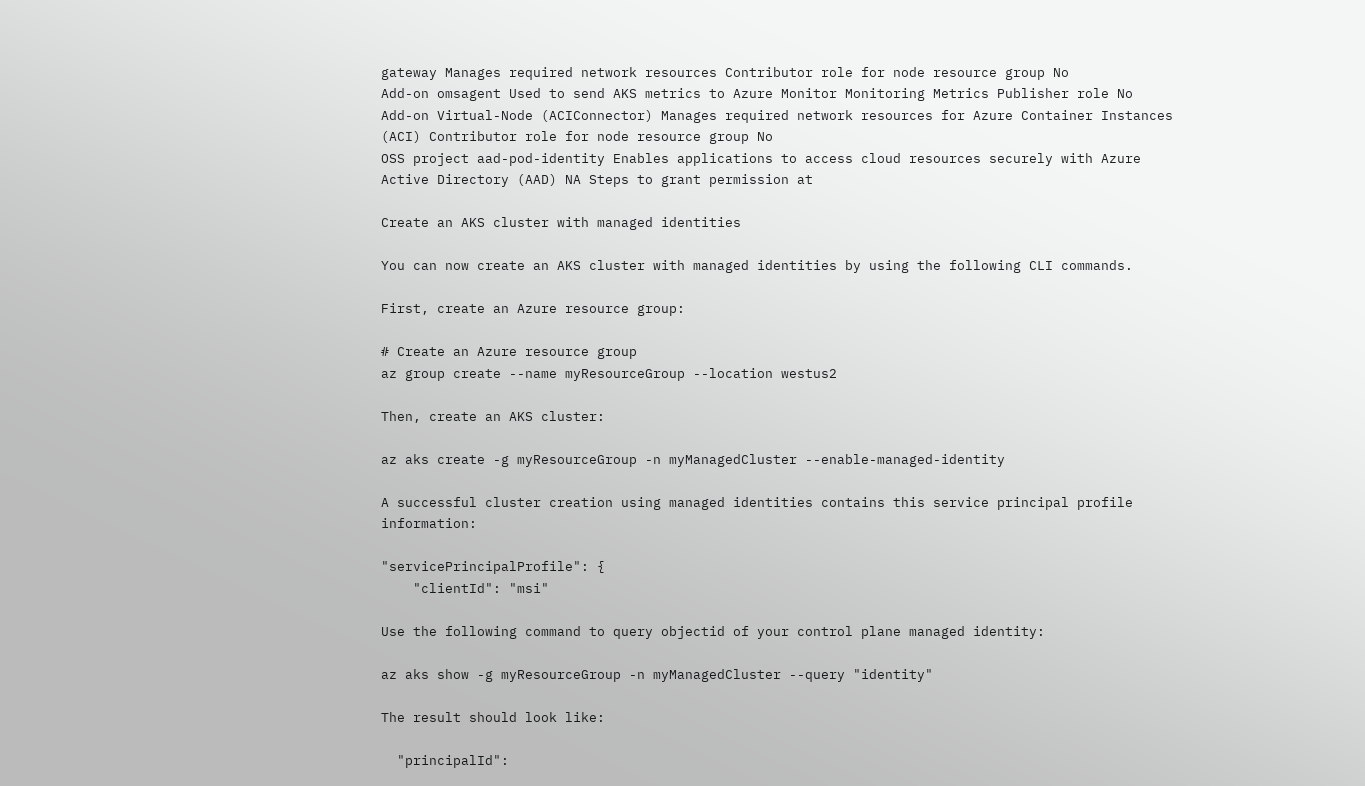gateway Manages required network resources Contributor role for node resource group No
Add-on omsagent Used to send AKS metrics to Azure Monitor Monitoring Metrics Publisher role No
Add-on Virtual-Node (ACIConnector) Manages required network resources for Azure Container Instances (ACI) Contributor role for node resource group No
OSS project aad-pod-identity Enables applications to access cloud resources securely with Azure Active Directory (AAD) NA Steps to grant permission at

Create an AKS cluster with managed identities

You can now create an AKS cluster with managed identities by using the following CLI commands.

First, create an Azure resource group:

# Create an Azure resource group
az group create --name myResourceGroup --location westus2

Then, create an AKS cluster:

az aks create -g myResourceGroup -n myManagedCluster --enable-managed-identity

A successful cluster creation using managed identities contains this service principal profile information:

"servicePrincipalProfile": {
    "clientId": "msi"

Use the following command to query objectid of your control plane managed identity:

az aks show -g myResourceGroup -n myManagedCluster --query "identity"

The result should look like:

  "principalId":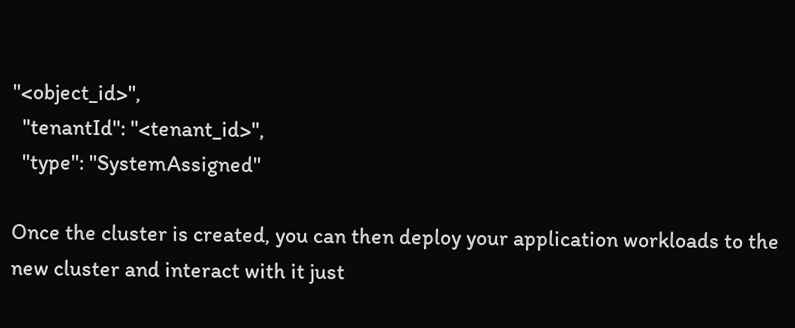"<object_id>",
  "tenantId": "<tenant_id>",
  "type": "SystemAssigned"

Once the cluster is created, you can then deploy your application workloads to the new cluster and interact with it just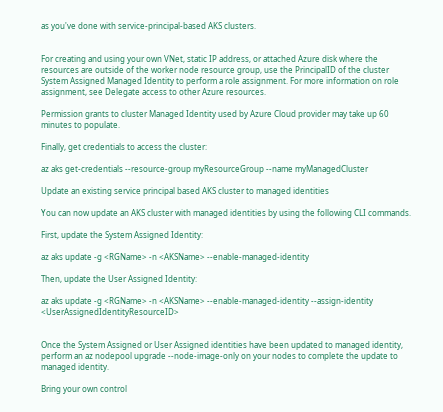as you've done with service-principal-based AKS clusters.


For creating and using your own VNet, static IP address, or attached Azure disk where the resources are outside of the worker node resource group, use the PrincipalID of the cluster System Assigned Managed Identity to perform a role assignment. For more information on role assignment, see Delegate access to other Azure resources.

Permission grants to cluster Managed Identity used by Azure Cloud provider may take up 60 minutes to populate.

Finally, get credentials to access the cluster:

az aks get-credentials --resource-group myResourceGroup --name myManagedCluster

Update an existing service principal based AKS cluster to managed identities

You can now update an AKS cluster with managed identities by using the following CLI commands.

First, update the System Assigned Identity:

az aks update -g <RGName> -n <AKSName> --enable-managed-identity

Then, update the User Assigned Identity:

az aks update -g <RGName> -n <AKSName> --enable-managed-identity --assign-identity <UserAssignedIdentityResourceID>


Once the System Assigned or User Assigned identities have been updated to managed identity, perform an az nodepool upgrade --node-image-only on your nodes to complete the update to managed identity.

Bring your own control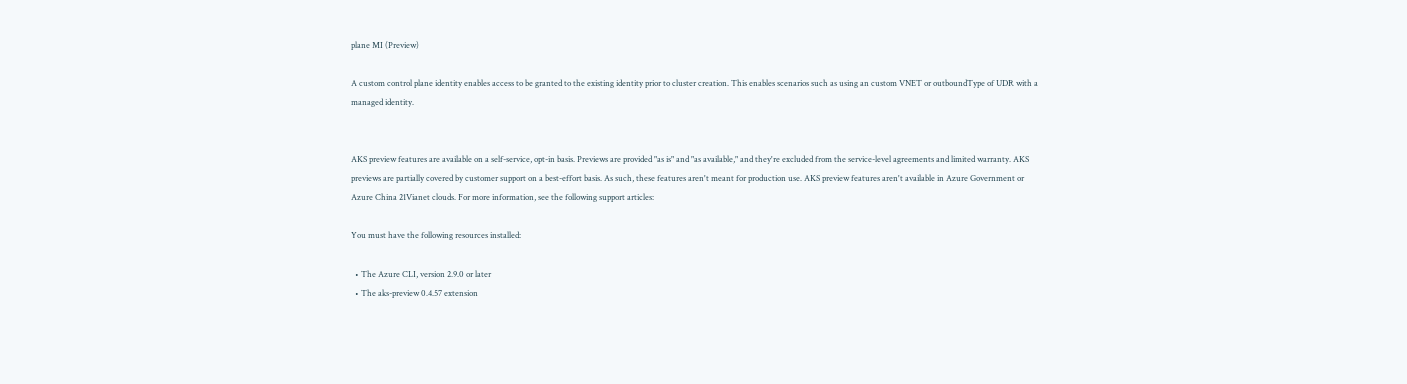plane MI (Preview)

A custom control plane identity enables access to be granted to the existing identity prior to cluster creation. This enables scenarios such as using an custom VNET or outboundType of UDR with a managed identity.


AKS preview features are available on a self-service, opt-in basis. Previews are provided "as is" and "as available," and they're excluded from the service-level agreements and limited warranty. AKS previews are partially covered by customer support on a best-effort basis. As such, these features aren't meant for production use. AKS preview features aren't available in Azure Government or Azure China 21Vianet clouds. For more information, see the following support articles:

You must have the following resources installed:

  • The Azure CLI, version 2.9.0 or later
  • The aks-preview 0.4.57 extension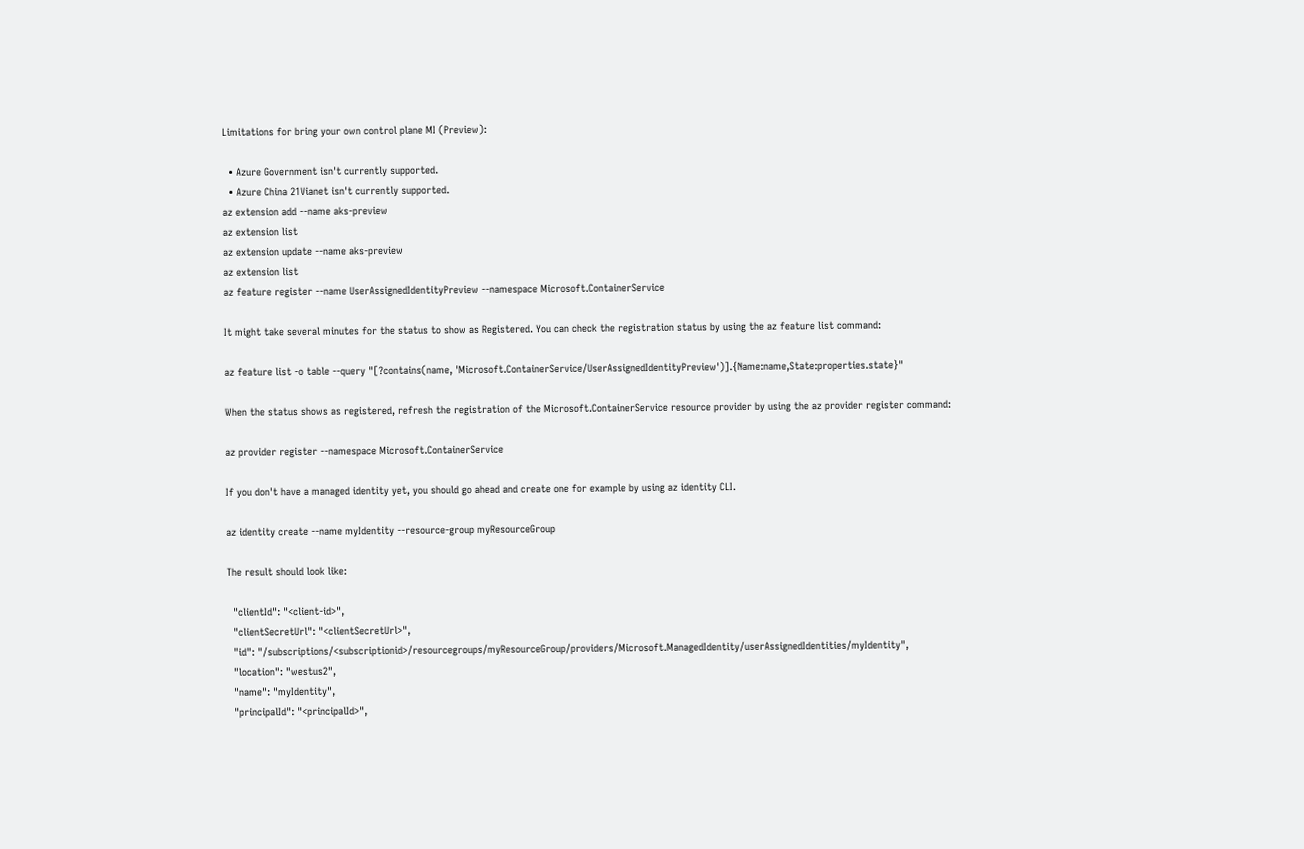Limitations for bring your own control plane MI (Preview):

  • Azure Government isn't currently supported.
  • Azure China 21Vianet isn't currently supported.
az extension add --name aks-preview
az extension list
az extension update --name aks-preview
az extension list
az feature register --name UserAssignedIdentityPreview --namespace Microsoft.ContainerService

It might take several minutes for the status to show as Registered. You can check the registration status by using the az feature list command:

az feature list -o table --query "[?contains(name, 'Microsoft.ContainerService/UserAssignedIdentityPreview')].{Name:name,State:properties.state}"

When the status shows as registered, refresh the registration of the Microsoft.ContainerService resource provider by using the az provider register command:

az provider register --namespace Microsoft.ContainerService

If you don't have a managed identity yet, you should go ahead and create one for example by using az identity CLI.

az identity create --name myIdentity --resource-group myResourceGroup

The result should look like:

  "clientId": "<client-id>",
  "clientSecretUrl": "<clientSecretUrl>",
  "id": "/subscriptions/<subscriptionid>/resourcegroups/myResourceGroup/providers/Microsoft.ManagedIdentity/userAssignedIdentities/myIdentity",
  "location": "westus2",
  "name": "myIdentity",
  "principalId": "<principalId>",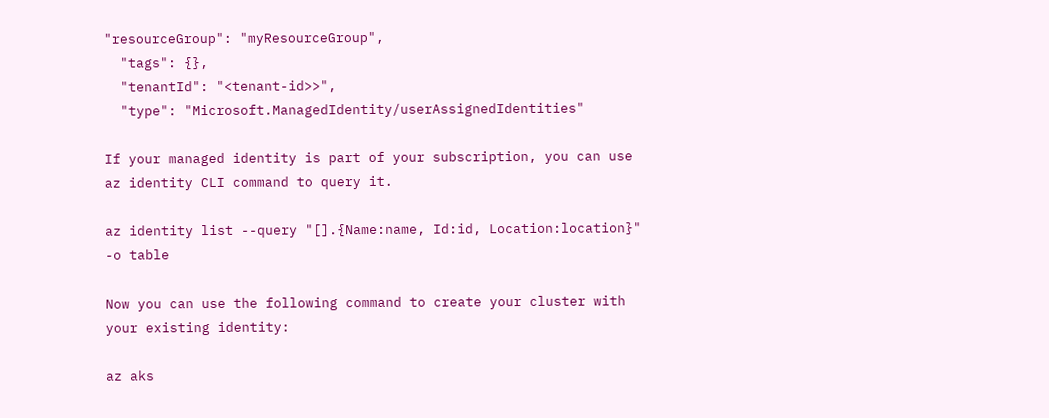"resourceGroup": "myResourceGroup",
  "tags": {},
  "tenantId": "<tenant-id>>",
  "type": "Microsoft.ManagedIdentity/userAssignedIdentities"

If your managed identity is part of your subscription, you can use az identity CLI command to query it.

az identity list --query "[].{Name:name, Id:id, Location:location}" -o table

Now you can use the following command to create your cluster with your existing identity:

az aks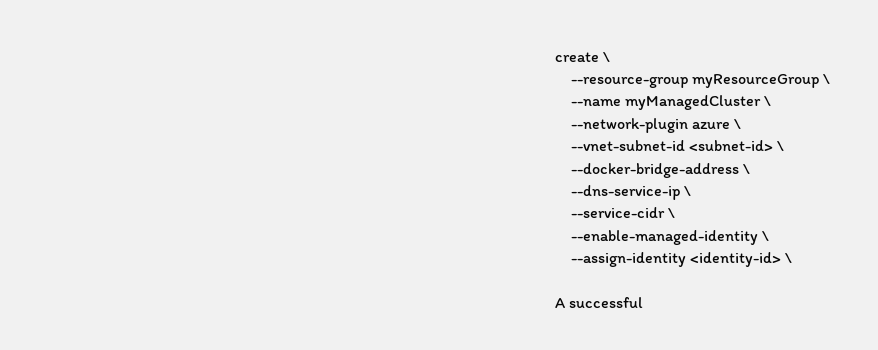create \
    --resource-group myResourceGroup \
    --name myManagedCluster \
    --network-plugin azure \
    --vnet-subnet-id <subnet-id> \
    --docker-bridge-address \
    --dns-service-ip \
    --service-cidr \
    --enable-managed-identity \
    --assign-identity <identity-id> \

A successful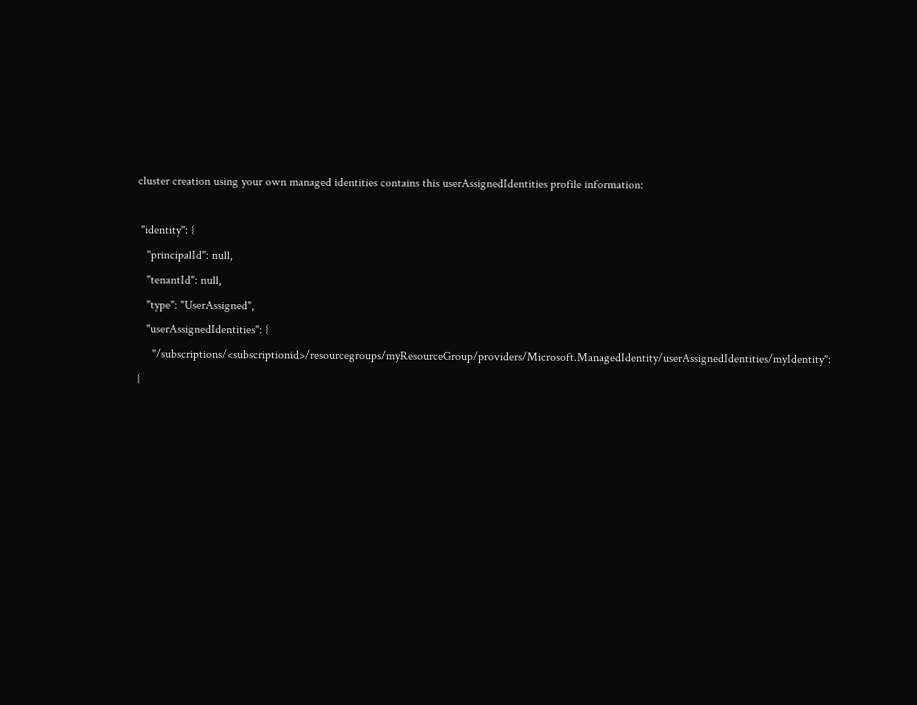cluster creation using your own managed identities contains this userAssignedIdentities profile information:

 "identity": {
   "principalId": null,
   "tenantId": null,
   "type": "UserAssigned",
   "userAssignedIdentities": {
     "/subscriptions/<subscriptionid>/resourcegroups/myResourceGroup/providers/Microsoft.ManagedIdentity/userAssignedIdentities/myIdentity": {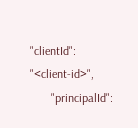"clientId": "<client-id>",
       "principalId":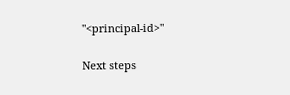"<principal-id>"

Next steps